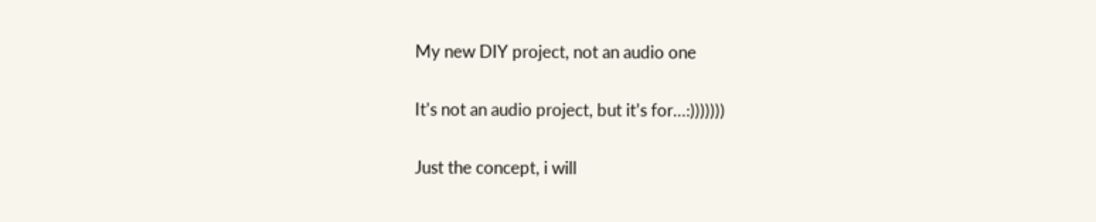My new DIY project, not an audio one

It’s not an audio project, but it’s for…:)))))))

Just the concept, i will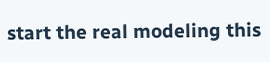start the real modeling this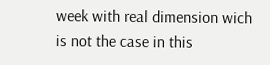week with real dimension wich is not the case in this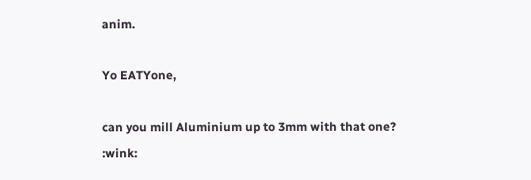anim.

Yo EATYone,

can you mill Aluminium up to 3mm with that one? :wink: